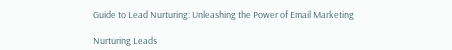Guide to Lead Nurturing: Unleashing the Power of Email Marketing

Nurturing Leads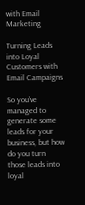with Email Marketing

Turning Leads into Loyal Customers with Email Campaigns

So you’ve managed to generate some leads for your business, but how do you turn those leads into loyal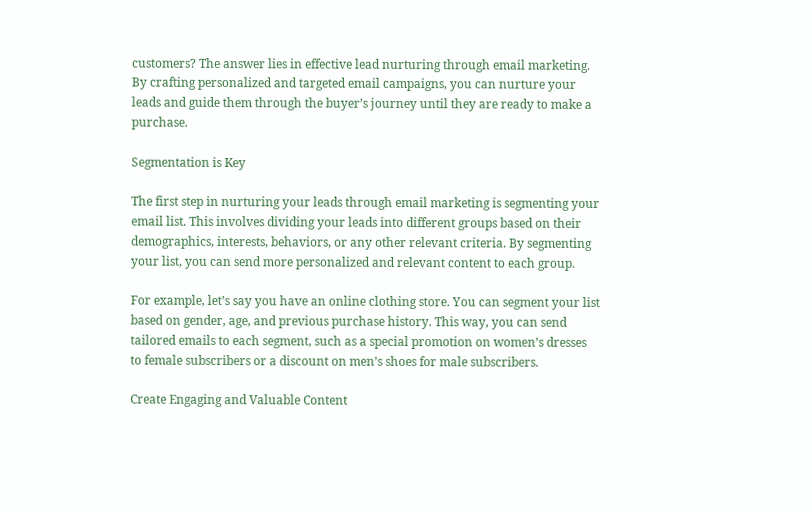customers? The answer lies in effective lead nurturing through email marketing. By crafting personalized and targeted email campaigns, you can nurture your leads and guide them through the buyer’s journey until they are ready to make a purchase.

Segmentation is Key

The first step in nurturing your leads through email marketing is segmenting your email list. This involves dividing your leads into different groups based on their demographics, interests, behaviors, or any other relevant criteria. By segmenting your list, you can send more personalized and relevant content to each group.

For example, let’s say you have an online clothing store. You can segment your list based on gender, age, and previous purchase history. This way, you can send tailored emails to each segment, such as a special promotion on women’s dresses to female subscribers or a discount on men’s shoes for male subscribers.

Create Engaging and Valuable Content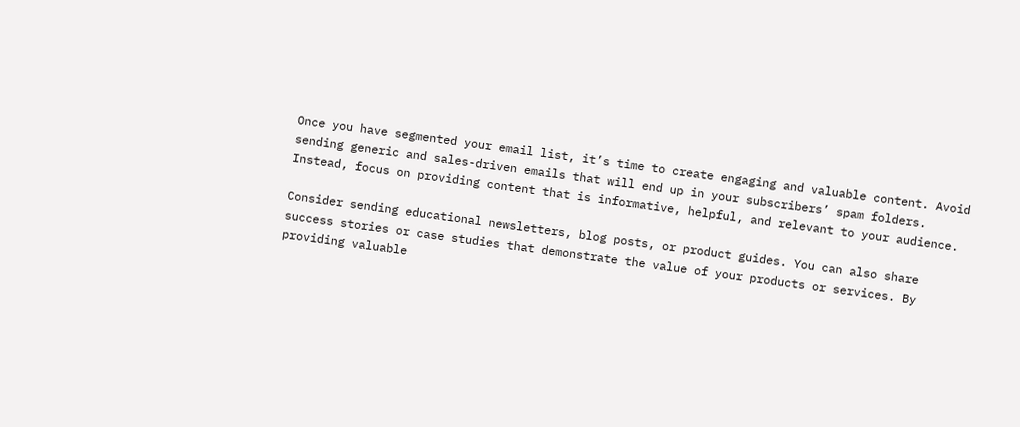Once you have segmented your email list, it’s time to create engaging and valuable content. Avoid sending generic and sales-driven emails that will end up in your subscribers’ spam folders. Instead, focus on providing content that is informative, helpful, and relevant to your audience.

Consider sending educational newsletters, blog posts, or product guides. You can also share success stories or case studies that demonstrate the value of your products or services. By providing valuable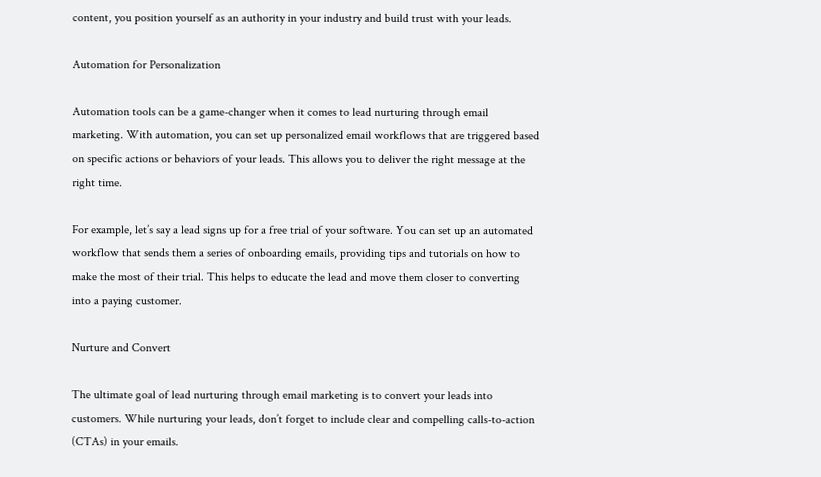content, you position yourself as an authority in your industry and build trust with your leads.

Automation for Personalization

Automation tools can be a game-changer when it comes to lead nurturing through email marketing. With automation, you can set up personalized email workflows that are triggered based on specific actions or behaviors of your leads. This allows you to deliver the right message at the right time.

For example, let’s say a lead signs up for a free trial of your software. You can set up an automated workflow that sends them a series of onboarding emails, providing tips and tutorials on how to make the most of their trial. This helps to educate the lead and move them closer to converting into a paying customer.

Nurture and Convert

The ultimate goal of lead nurturing through email marketing is to convert your leads into customers. While nurturing your leads, don’t forget to include clear and compelling calls-to-action (CTAs) in your emails.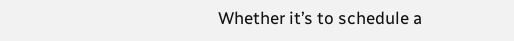Whether it’s to schedule a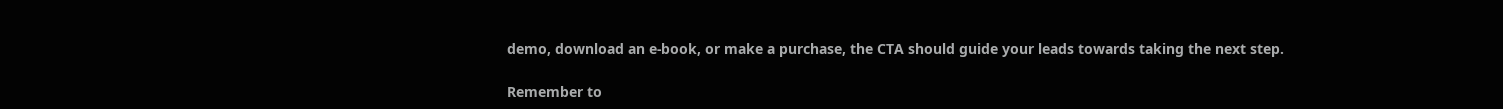demo, download an e-book, or make a purchase, the CTA should guide your leads towards taking the next step.

Remember to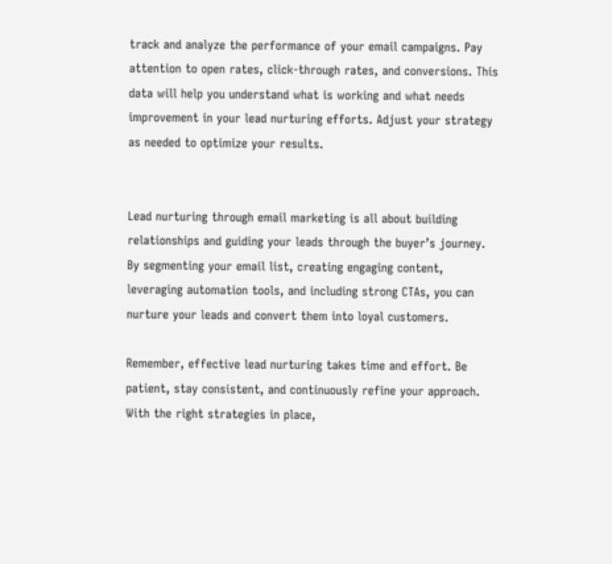track and analyze the performance of your email campaigns. Pay attention to open rates, click-through rates, and conversions. This data will help you understand what is working and what needs improvement in your lead nurturing efforts. Adjust your strategy as needed to optimize your results.


Lead nurturing through email marketing is all about building relationships and guiding your leads through the buyer’s journey. By segmenting your email list, creating engaging content, leveraging automation tools, and including strong CTAs, you can nurture your leads and convert them into loyal customers.

Remember, effective lead nurturing takes time and effort. Be patient, stay consistent, and continuously refine your approach. With the right strategies in place,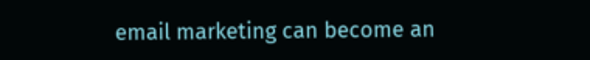email marketing can become an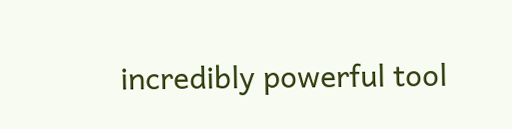incredibly powerful tool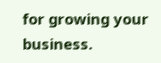for growing your business.